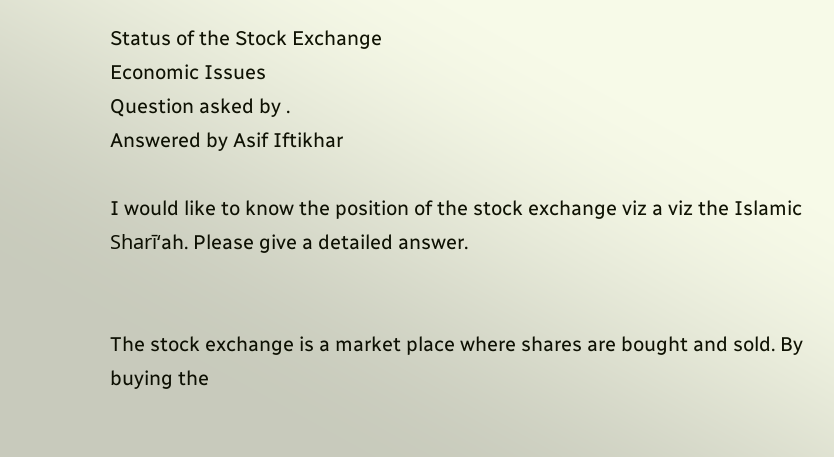Status of the Stock Exchange
Economic Issues
Question asked by .
Answered by Asif Iftikhar

I would like to know the position of the stock exchange viz a viz the Islamic Sharī‘ah. Please give a detailed answer.


The stock exchange is a market place where shares are bought and sold. By buying the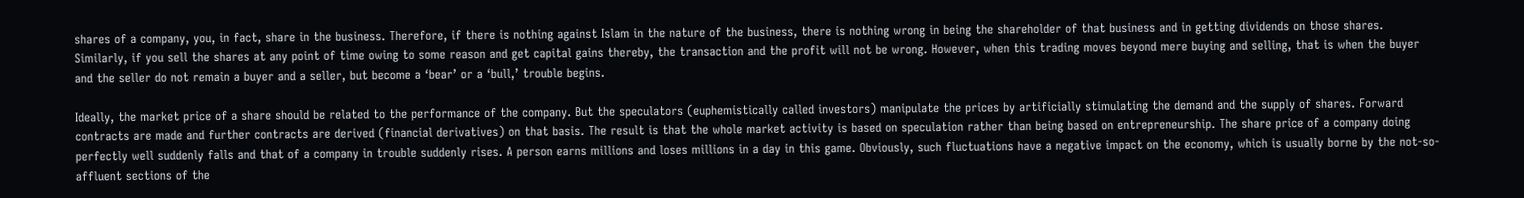shares of a company, you, in fact, share in the business. Therefore, if there is nothing against Islam in the nature of the business, there is nothing wrong in being the shareholder of that business and in getting dividends on those shares. Similarly, if you sell the shares at any point of time owing to some reason and get capital gains thereby, the transaction and the profit will not be wrong. However, when this trading moves beyond mere buying and selling, that is when the buyer and the seller do not remain a buyer and a seller, but become a ‘bear’ or a ‘bull,’ trouble begins.

Ideally, the market price of a share should be related to the performance of the company. But the speculators (euphemistically called investors) manipulate the prices by artificially stimulating the demand and the supply of shares. Forward contracts are made and further contracts are derived (financial derivatives) on that basis. The result is that the whole market activity is based on speculation rather than being based on entrepreneurship. The share price of a company doing perfectly well suddenly falls and that of a company in trouble suddenly rises. A person earns millions and loses millions in a day in this game. Obviously, such fluctuations have a negative impact on the economy, which is usually borne by the not-so-affluent sections of the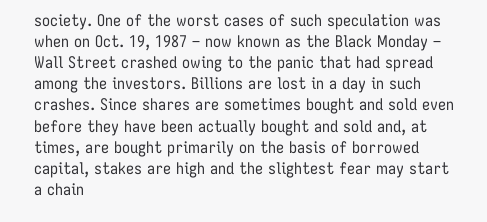society. One of the worst cases of such speculation was when on Oct. 19, 1987 – now known as the Black Monday – Wall Street crashed owing to the panic that had spread among the investors. Billions are lost in a day in such crashes. Since shares are sometimes bought and sold even before they have been actually bought and sold and, at times, are bought primarily on the basis of borrowed capital, stakes are high and the slightest fear may start a chain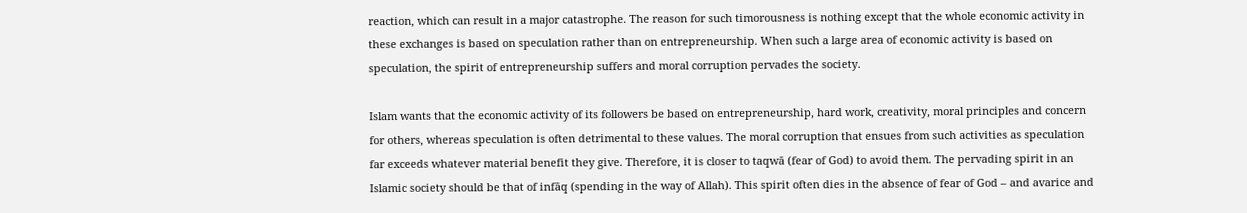reaction, which can result in a major catastrophe. The reason for such timorousness is nothing except that the whole economic activity in these exchanges is based on speculation rather than on entrepreneurship. When such a large area of economic activity is based on speculation, the spirit of entrepreneurship suffers and moral corruption pervades the society.

Islam wants that the economic activity of its followers be based on entrepreneurship, hard work, creativity, moral principles and concern for others, whereas speculation is often detrimental to these values. The moral corruption that ensues from such activities as speculation far exceeds whatever material benefit they give. Therefore, it is closer to taqwā (fear of God) to avoid them. The pervading spirit in an Islamic society should be that of infāq (spending in the way of Allah). This spirit often dies in the absence of fear of God – and avarice and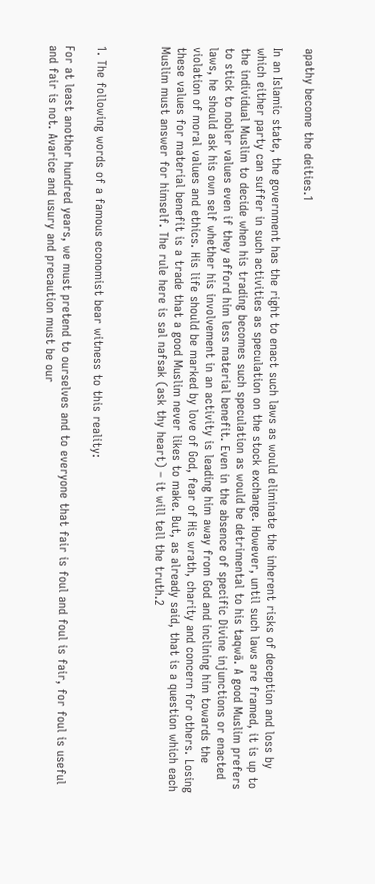apathy become the deities.1

In an Islamic state, the government has the right to enact such laws as would eliminate the inherent risks of deception and loss by which either party can suffer in such activities as speculation on the stock exchange. However, until such laws are framed, it is up to the individual Muslim to decide when his trading becomes such speculation as would be detrimental to his taqwā. A good Muslim prefers to stick to nobler values even if they afford him less material benefit. Even in the absence of specific Divine injunctions or enacted laws, he should ask his own self whether his involvement in an activity is leading him away from God and inclining him towards the violation of moral values and ethics. His life should be marked by love of God, fear of His wrath, charity and concern for others. Losing these values for material benefit is a trade that a good Muslim never likes to make. But, as already said, that is a question which each Muslim must answer for himself. The rule here is sal nafsak (ask thy heart) – it will tell the truth.2



1. The following words of a famous economist bear witness to this reality:

For at least another hundred years, we must pretend to ourselves and to everyone that fair is foul and foul is fair, for foul is useful and fair is not. Avarice and usury and precaution must be our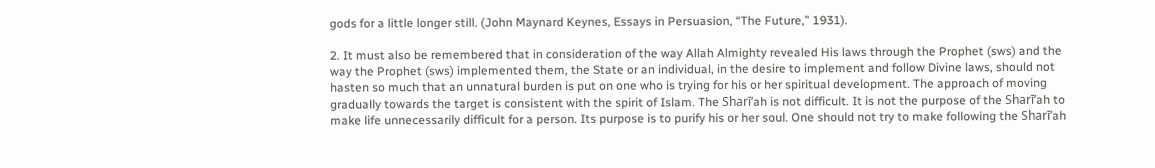gods for a little longer still. (John Maynard Keynes, Essays in Persuasion, “The Future,” 1931).

2. It must also be remembered that in consideration of the way Allah Almighty revealed His laws through the Prophet (sws) and the way the Prophet (sws) implemented them, the State or an individual, in the desire to implement and follow Divine laws, should not hasten so much that an unnatural burden is put on one who is trying for his or her spiritual development. The approach of moving gradually towards the target is consistent with the spirit of Islam. The Sharī‘ah is not difficult. It is not the purpose of the Sharī‘ah to make life unnecessarily difficult for a person. Its purpose is to purify his or her soul. One should not try to make following the Sharī‘ah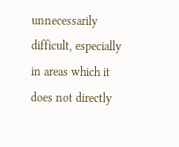unnecessarily difficult, especially in areas which it does not directly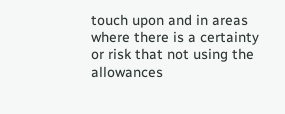touch upon and in areas where there is a certainty or risk that not using the allowances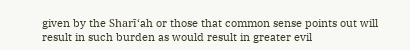given by the Sharī‘ah or those that common sense points out will result in such burden as would result in greater evil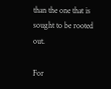than the one that is sought to be rooted out.

For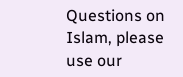Questions on Islam, please use our